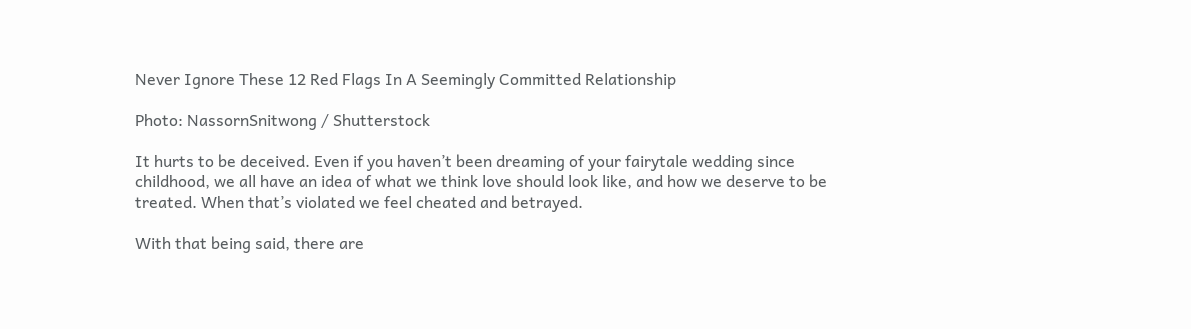Never Ignore These 12 Red Flags In A Seemingly Committed Relationship

Photo: NassornSnitwong / Shutterstock

It hurts to be deceived. Even if you haven’t been dreaming of your fairytale wedding since childhood, we all have an idea of what we think love should look like, and how we deserve to be treated. When that’s violated we feel cheated and betrayed.

With that being said, there are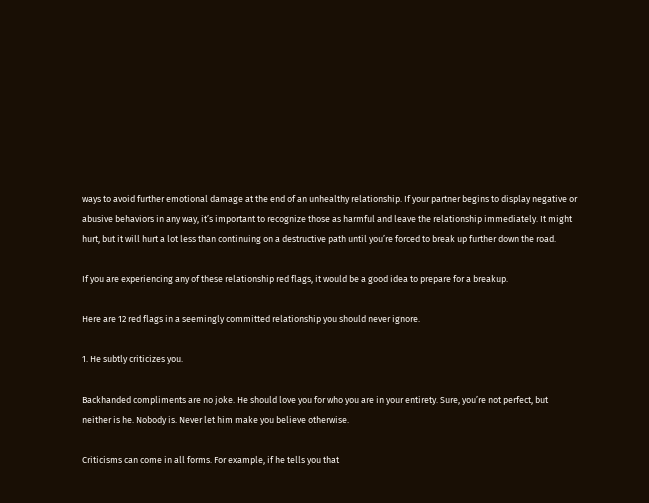ways to avoid further emotional damage at the end of an unhealthy relationship. If your partner begins to display negative or abusive behaviors in any way, it’s important to recognize those as harmful and leave the relationship immediately. It might hurt, but it will hurt a lot less than continuing on a destructive path until you’re forced to break up further down the road.

If you are experiencing any of these relationship red flags, it would be a good idea to prepare for a breakup.

Here are 12 red flags in a seemingly committed relationship you should never ignore.

1. He subtly criticizes you.

Backhanded compliments are no joke. He should love you for who you are in your entirety. Sure, you’re not perfect, but neither is he. Nobody is. Never let him make you believe otherwise.

Criticisms can come in all forms. For example, if he tells you that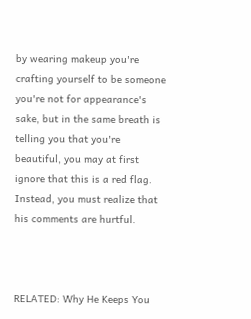by wearing makeup you're crafting yourself to be someone you're not for appearance's sake, but in the same breath is telling you that you're beautiful, you may at first ignore that this is a red flag. Instead, you must realize that his comments are hurtful.



RELATED: Why He Keeps You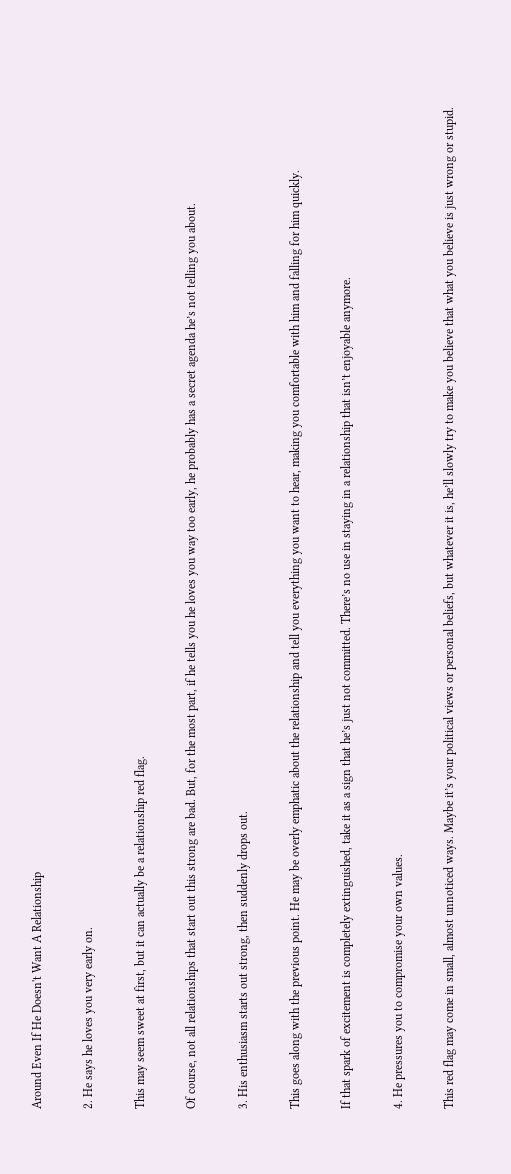Around Even If He Doesn't Want A Relationship

2. He says he loves you very early on.

This may seem sweet at first, but it can actually be a relationship red flag.

Of course, not all relationships that start out this strong are bad. But, for the most part, if he tells you he loves you way too early, he probably has a secret agenda he’s not telling you about.

3. His enthusiasm starts out strong, then suddenly drops out.

This goes along with the previous point. He may be overly emphatic about the relationship and tell you everything you want to hear, making you comfortable with him and falling for him quickly.

If that spark of excitement is completely extinguished, take it as a sign that he’s just not committed. There’s no use in staying in a relationship that isn’t enjoyable anymore.

4. He pressures you to compromise your own values.

This red flag may come in small, almost unnoticed ways. Maybe it’s your political views or personal beliefs, but whatever it is, he’ll slowly try to make you believe that what you believe is just wrong or stupid.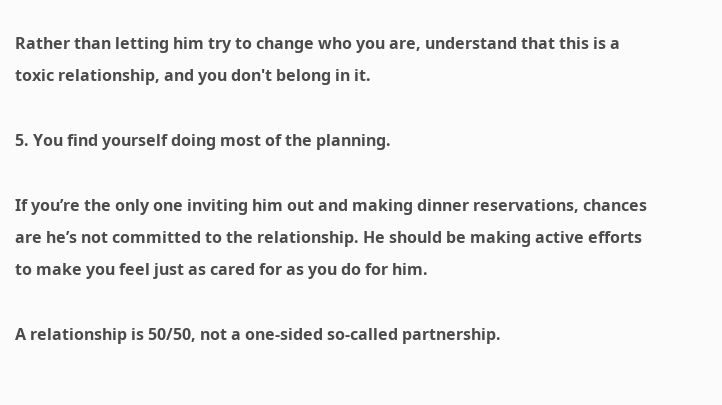Rather than letting him try to change who you are, understand that this is a toxic relationship, and you don't belong in it.

5. You find yourself doing most of the planning.

If you’re the only one inviting him out and making dinner reservations, chances are he’s not committed to the relationship. He should be making active efforts to make you feel just as cared for as you do for him.

A relationship is 50/50, not a one-sided so-called partnership.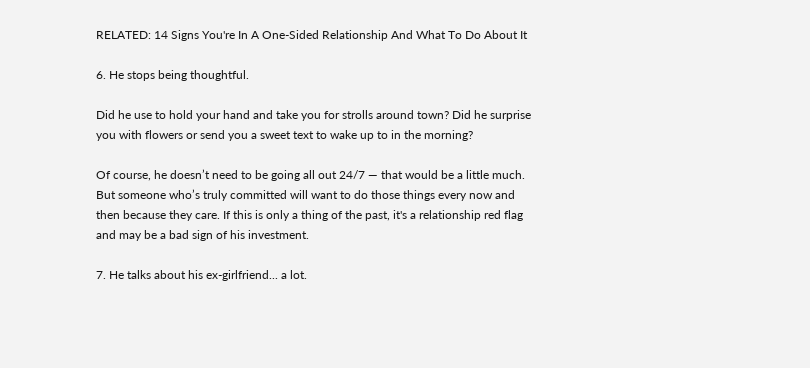RELATED: 14 Signs You're In A One-Sided Relationship And What To Do About It

6. He stops being thoughtful.

Did he use to hold your hand and take you for strolls around town? Did he surprise you with flowers or send you a sweet text to wake up to in the morning?

Of course, he doesn’t need to be going all out 24/7 — that would be a little much. But someone who’s truly committed will want to do those things every now and then because they care. If this is only a thing of the past, it's a relationship red flag and may be a bad sign of his investment.

7. He talks about his ex-girlfriend... a lot.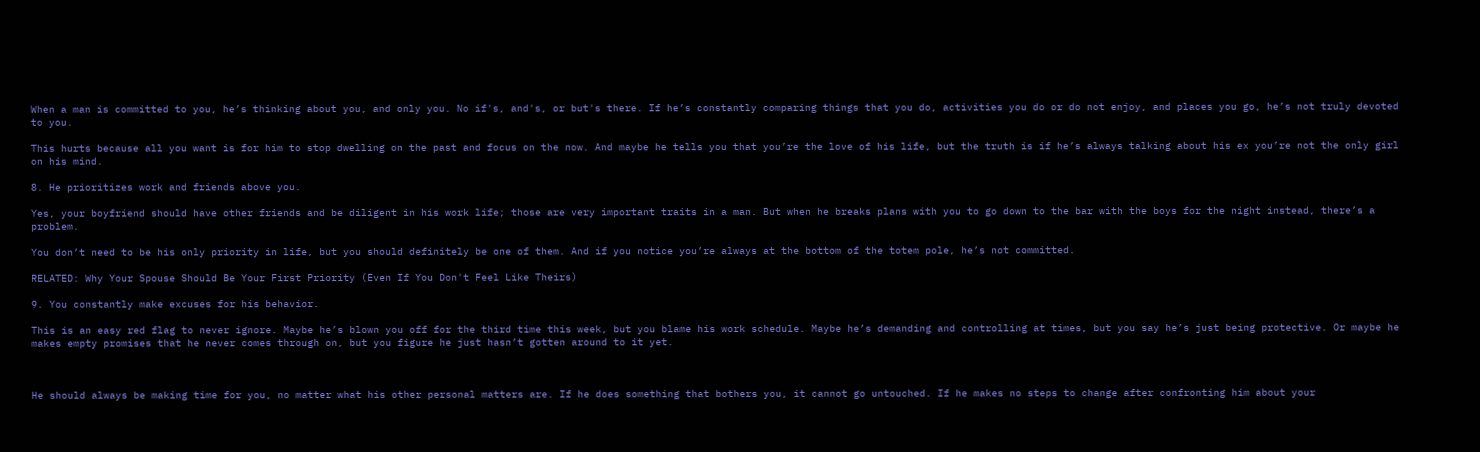When a man is committed to you, he’s thinking about you, and only you. No if's, and's, or but's there. If he’s constantly comparing things that you do, activities you do or do not enjoy, and places you go, he’s not truly devoted to you.

This hurts because all you want is for him to stop dwelling on the past and focus on the now. And maybe he tells you that you’re the love of his life, but the truth is if he’s always talking about his ex you’re not the only girl on his mind.

8. He prioritizes work and friends above you.

Yes, your boyfriend should have other friends and be diligent in his work life; those are very important traits in a man. But when he breaks plans with you to go down to the bar with the boys for the night instead, there’s a problem.

You don’t need to be his only priority in life, but you should definitely be one of them. And if you notice you’re always at the bottom of the totem pole, he’s not committed.

RELATED: Why Your Spouse Should Be Your First Priority (Even If You Don't Feel Like Theirs)

9. You constantly make excuses for his behavior.

This is an easy red flag to never ignore. Maybe he’s blown you off for the third time this week, but you blame his work schedule. Maybe he’s demanding and controlling at times, but you say he’s just being protective. Or maybe he makes empty promises that he never comes through on, but you figure he just hasn’t gotten around to it yet.



He should always be making time for you, no matter what his other personal matters are. If he does something that bothers you, it cannot go untouched. If he makes no steps to change after confronting him about your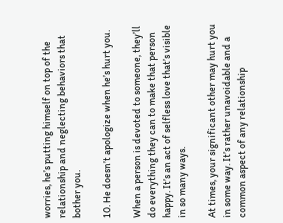worries, he’s putting himself on top of the relationship and neglecting behaviors that bother you.

10. He doesn’t apologize when he’s hurt you.

When a person is devoted to someone, they’ll do everything they can to make that person happy. It’s an act of selfless love that’s visible in so many ways.

At times, your significant other may hurt you in some way. It’s rather unavoidable and a common aspect of any relationship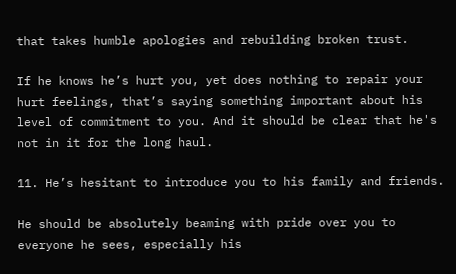that takes humble apologies and rebuilding broken trust.

If he knows he’s hurt you, yet does nothing to repair your hurt feelings, that’s saying something important about his level of commitment to you. And it should be clear that he's not in it for the long haul.

11. He’s hesitant to introduce you to his family and friends.

He should be absolutely beaming with pride over you to everyone he sees, especially his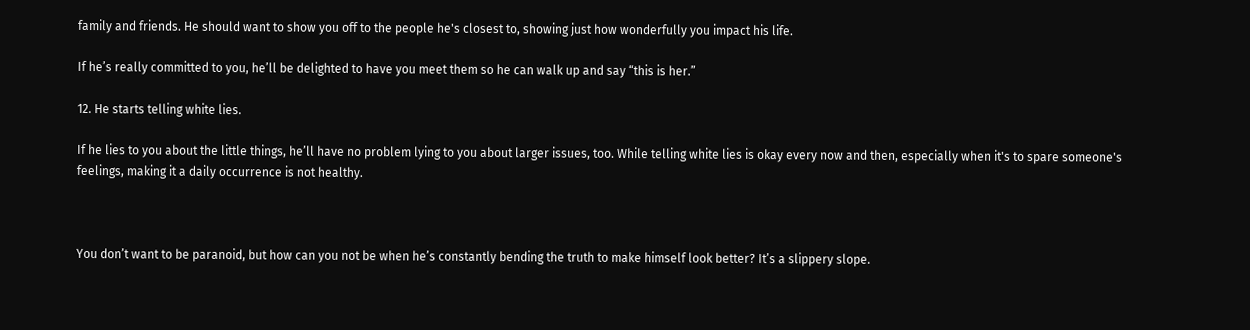family and friends. He should want to show you off to the people he's closest to, showing just how wonderfully you impact his life.

If he’s really committed to you, he’ll be delighted to have you meet them so he can walk up and say “this is her.”

12. He starts telling white lies.

If he lies to you about the little things, he’ll have no problem lying to you about larger issues, too. While telling white lies is okay every now and then, especially when it's to spare someone's feelings, making it a daily occurrence is not healthy.



You don’t want to be paranoid, but how can you not be when he’s constantly bending the truth to make himself look better? It’s a slippery slope.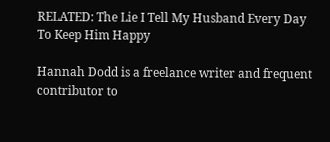RELATED: The Lie I Tell My Husband Every Day To Keep Him Happy

Hannah Dodd is a freelance writer and frequent contributor to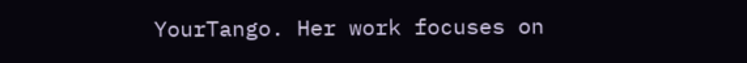YourTango. Her work focuses on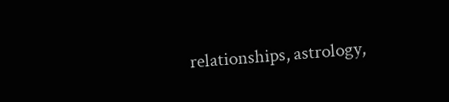relationships, astrology,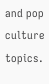and pop culture topics.